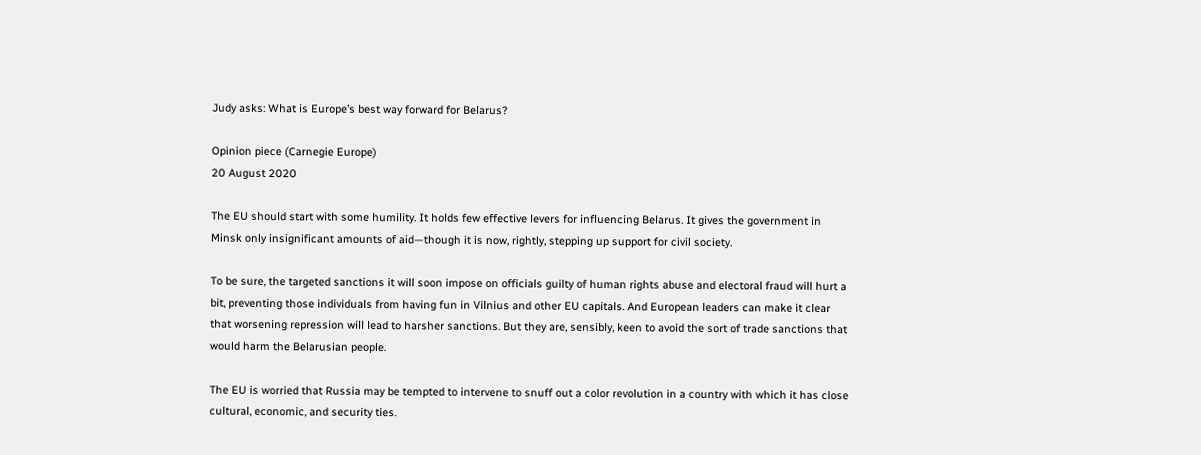Judy asks: What is Europe’s best way forward for Belarus?

Opinion piece (Carnegie Europe)
20 August 2020

The EU should start with some humility. It holds few effective levers for influencing Belarus. It gives the government in Minsk only insignificant amounts of aid—though it is now, rightly, stepping up support for civil society.

To be sure, the targeted sanctions it will soon impose on officials guilty of human rights abuse and electoral fraud will hurt a bit, preventing those individuals from having fun in Vilnius and other EU capitals. And European leaders can make it clear that worsening repression will lead to harsher sanctions. But they are, sensibly, keen to avoid the sort of trade sanctions that would harm the Belarusian people.

The EU is worried that Russia may be tempted to intervene to snuff out a color revolution in a country with which it has close cultural, economic, and security ties.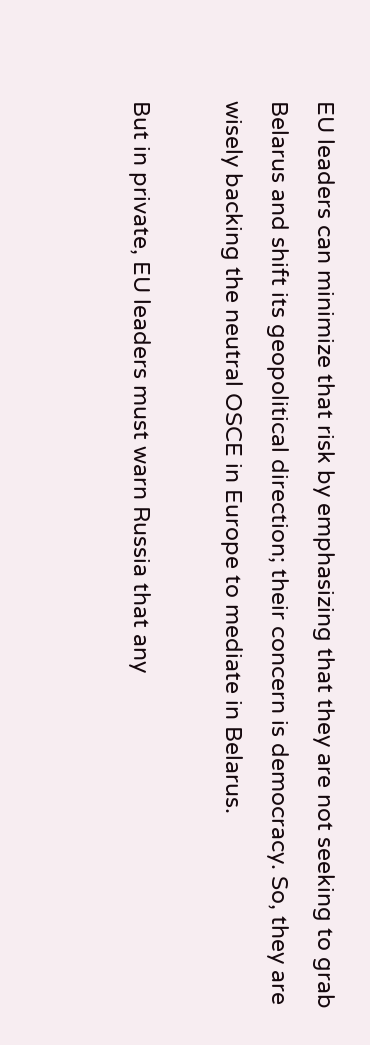EU leaders can minimize that risk by emphasizing that they are not seeking to grab Belarus and shift its geopolitical direction; their concern is democracy. So, they are wisely backing the neutral OSCE in Europe to mediate in Belarus.

But in private, EU leaders must warn Russia that any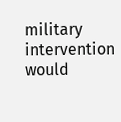military intervention would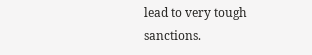lead to very tough sanctions.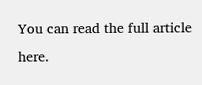You can read the full article here.